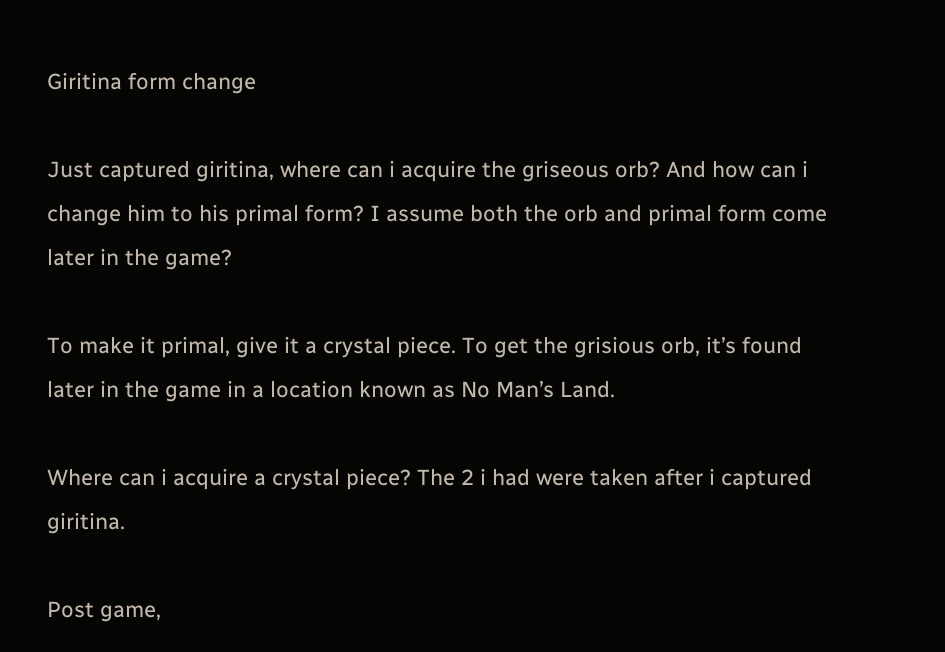Giritina form change

Just captured giritina, where can i acquire the griseous orb? And how can i change him to his primal form? I assume both the orb and primal form come later in the game?

To make it primal, give it a crystal piece. To get the grisious orb, it’s found later in the game in a location known as No Man’s Land.

Where can i acquire a crystal piece? The 2 i had were taken after i captured giritina.

Post game,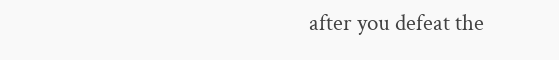after you defeat the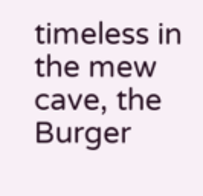timeless in the mew cave, the Burger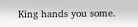King hands you some.